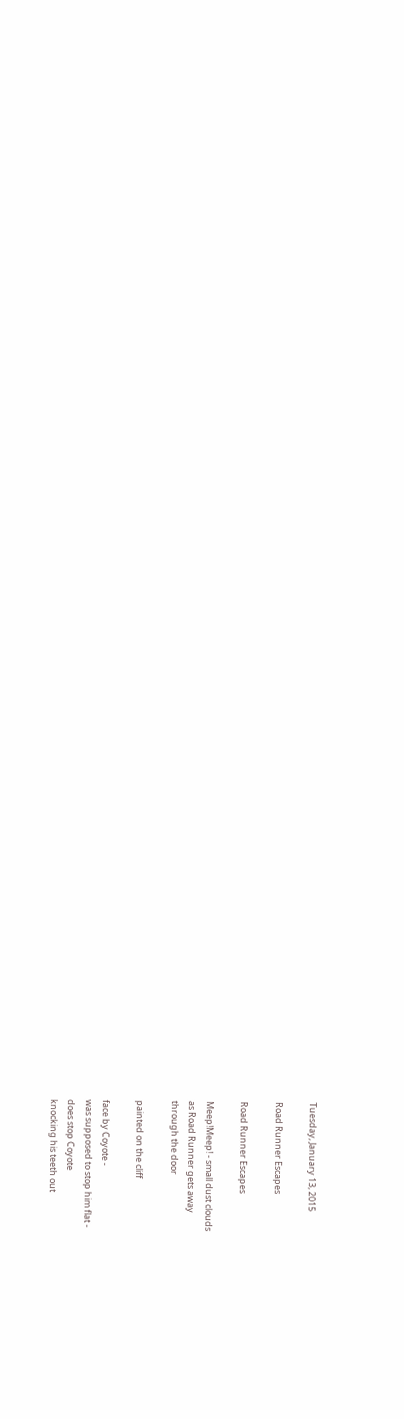Tuesday, January 13, 2015

Road Runner Escapes

Road Runner Escapes

Meep!Meep! - small dust clouds
as Road Runner gets away
through the door

painted on the cliff

face by Coyote -
was supposed to stop him flat -
does stop Coyote
knocking his teeth out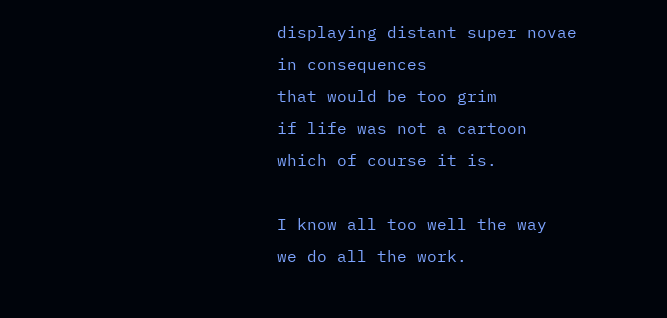displaying distant super novae
in consequences
that would be too grim
if life was not a cartoon
which of course it is.

I know all too well the way
we do all the work.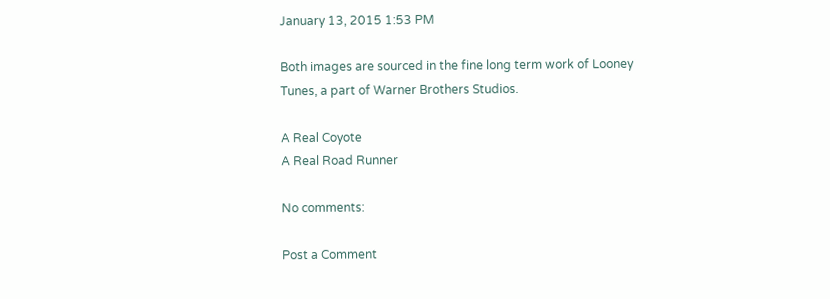January 13, 2015 1:53 PM

Both images are sourced in the fine long term work of Looney Tunes, a part of Warner Brothers Studios.

A Real Coyote
A Real Road Runner

No comments:

Post a Comment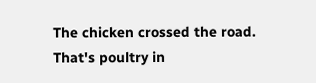The chicken crossed the road. That's poultry in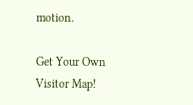motion.

Get Your Own Visitor Map!